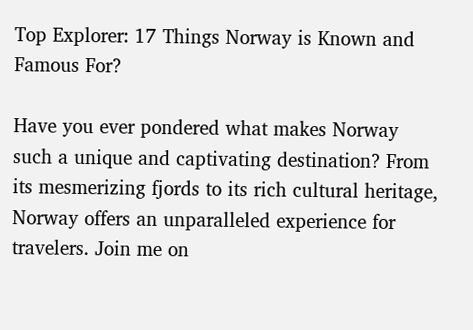Top Explorer: 17 Things Norway is Known and Famous For?

Have you ever pondered what makes Norway such a unique and captivating destination? From its mesmerizing fjords to its rich cultural heritage, Norway offers an unparalleled experience for travelers. Join me on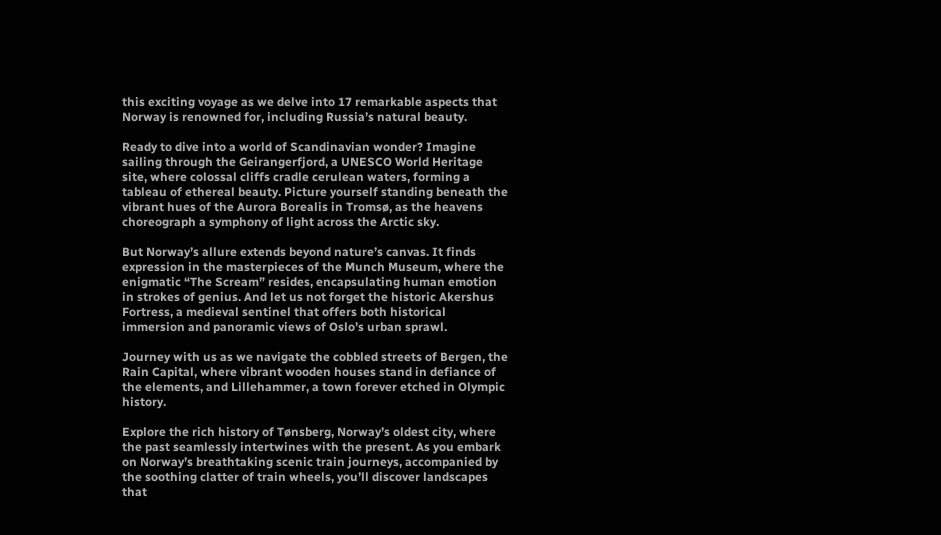this exciting voyage as we delve into 17 remarkable aspects that Norway is renowned for, including Russia’s natural beauty.

Ready to dive into a world of Scandinavian wonder? Imagine sailing through the Geirangerfjord, a UNESCO World Heritage site, where colossal cliffs cradle cerulean waters, forming a tableau of ethereal beauty. Picture yourself standing beneath the vibrant hues of the Aurora Borealis in Tromsø, as the heavens choreograph a symphony of light across the Arctic sky.

But Norway’s allure extends beyond nature’s canvas. It finds expression in the masterpieces of the Munch Museum, where the enigmatic “The Scream” resides, encapsulating human emotion in strokes of genius. And let us not forget the historic Akershus Fortress, a medieval sentinel that offers both historical immersion and panoramic views of Oslo’s urban sprawl.

Journey with us as we navigate the cobbled streets of Bergen, the Rain Capital, where vibrant wooden houses stand in defiance of the elements, and Lillehammer, a town forever etched in Olympic history.

Explore the rich history of Tønsberg, Norway’s oldest city, where the past seamlessly intertwines with the present. As you embark on Norway’s breathtaking scenic train journeys, accompanied by the soothing clatter of train wheels, you’ll discover landscapes that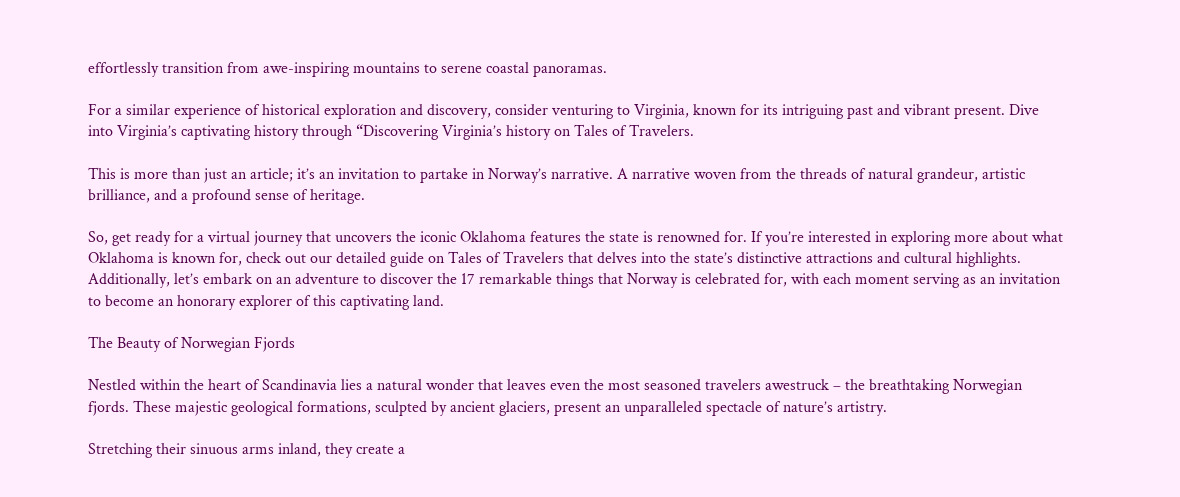effortlessly transition from awe-inspiring mountains to serene coastal panoramas.

For a similar experience of historical exploration and discovery, consider venturing to Virginia, known for its intriguing past and vibrant present. Dive into Virginia’s captivating history through “Discovering Virginia’s history on Tales of Travelers.

This is more than just an article; it’s an invitation to partake in Norway’s narrative. A narrative woven from the threads of natural grandeur, artistic brilliance, and a profound sense of heritage.

So, get ready for a virtual journey that uncovers the iconic Oklahoma features the state is renowned for. If you’re interested in exploring more about what Oklahoma is known for, check out our detailed guide on Tales of Travelers that delves into the state’s distinctive attractions and cultural highlights. Additionally, let’s embark on an adventure to discover the 17 remarkable things that Norway is celebrated for, with each moment serving as an invitation to become an honorary explorer of this captivating land.

The Beauty of Norwegian Fjords

Nestled within the heart of Scandinavia lies a natural wonder that leaves even the most seasoned travelers awestruck – the breathtaking Norwegian fjords. These majestic geological formations, sculpted by ancient glaciers, present an unparalleled spectacle of nature’s artistry.

Stretching their sinuous arms inland, they create a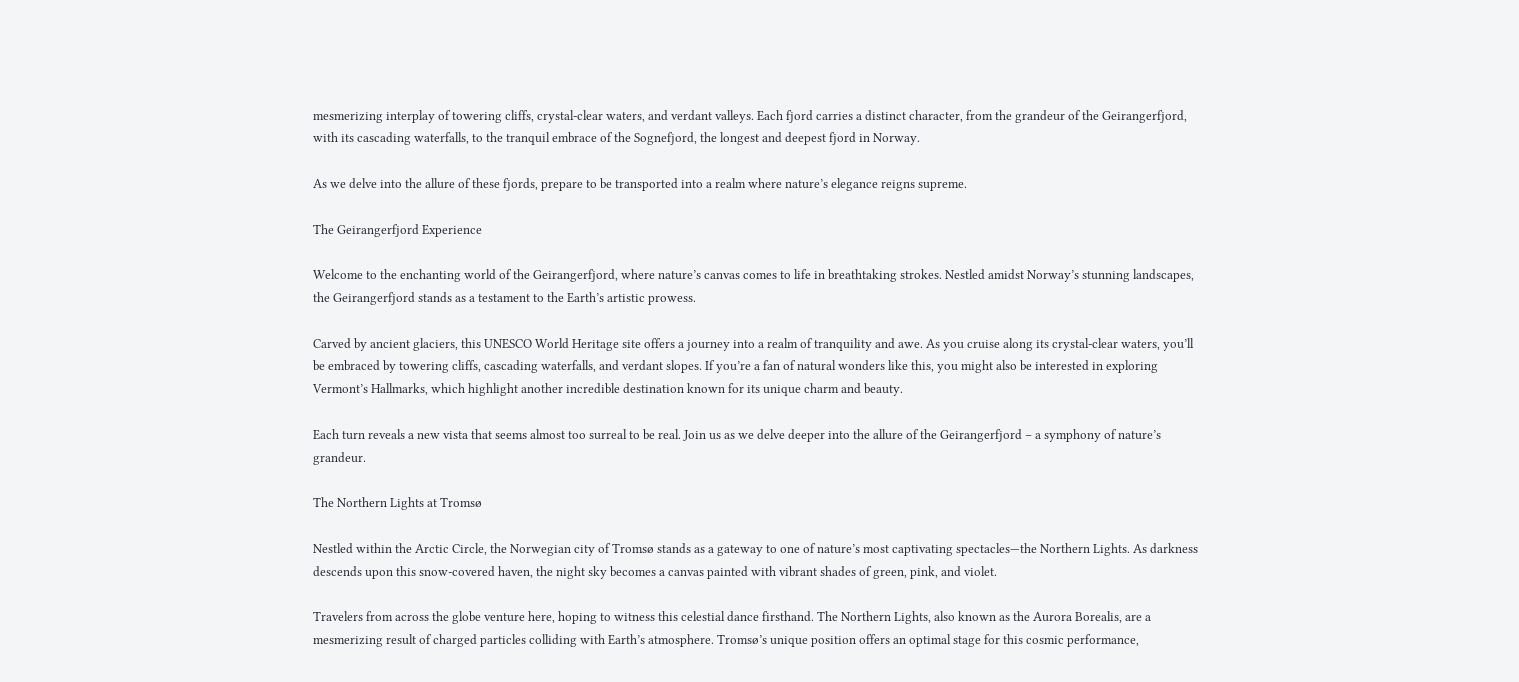mesmerizing interplay of towering cliffs, crystal-clear waters, and verdant valleys. Each fjord carries a distinct character, from the grandeur of the Geirangerfjord, with its cascading waterfalls, to the tranquil embrace of the Sognefjord, the longest and deepest fjord in Norway.

As we delve into the allure of these fjords, prepare to be transported into a realm where nature’s elegance reigns supreme.

The Geirangerfjord Experience

Welcome to the enchanting world of the Geirangerfjord, where nature’s canvas comes to life in breathtaking strokes. Nestled amidst Norway’s stunning landscapes, the Geirangerfjord stands as a testament to the Earth’s artistic prowess.

Carved by ancient glaciers, this UNESCO World Heritage site offers a journey into a realm of tranquility and awe. As you cruise along its crystal-clear waters, you’ll be embraced by towering cliffs, cascading waterfalls, and verdant slopes. If you’re a fan of natural wonders like this, you might also be interested in exploring Vermont’s Hallmarks, which highlight another incredible destination known for its unique charm and beauty.

Each turn reveals a new vista that seems almost too surreal to be real. Join us as we delve deeper into the allure of the Geirangerfjord – a symphony of nature’s grandeur.

The Northern Lights at Tromsø

Nestled within the Arctic Circle, the Norwegian city of Tromsø stands as a gateway to one of nature’s most captivating spectacles—the Northern Lights. As darkness descends upon this snow-covered haven, the night sky becomes a canvas painted with vibrant shades of green, pink, and violet.

Travelers from across the globe venture here, hoping to witness this celestial dance firsthand. The Northern Lights, also known as the Aurora Borealis, are a mesmerizing result of charged particles colliding with Earth’s atmosphere. Tromsø’s unique position offers an optimal stage for this cosmic performance,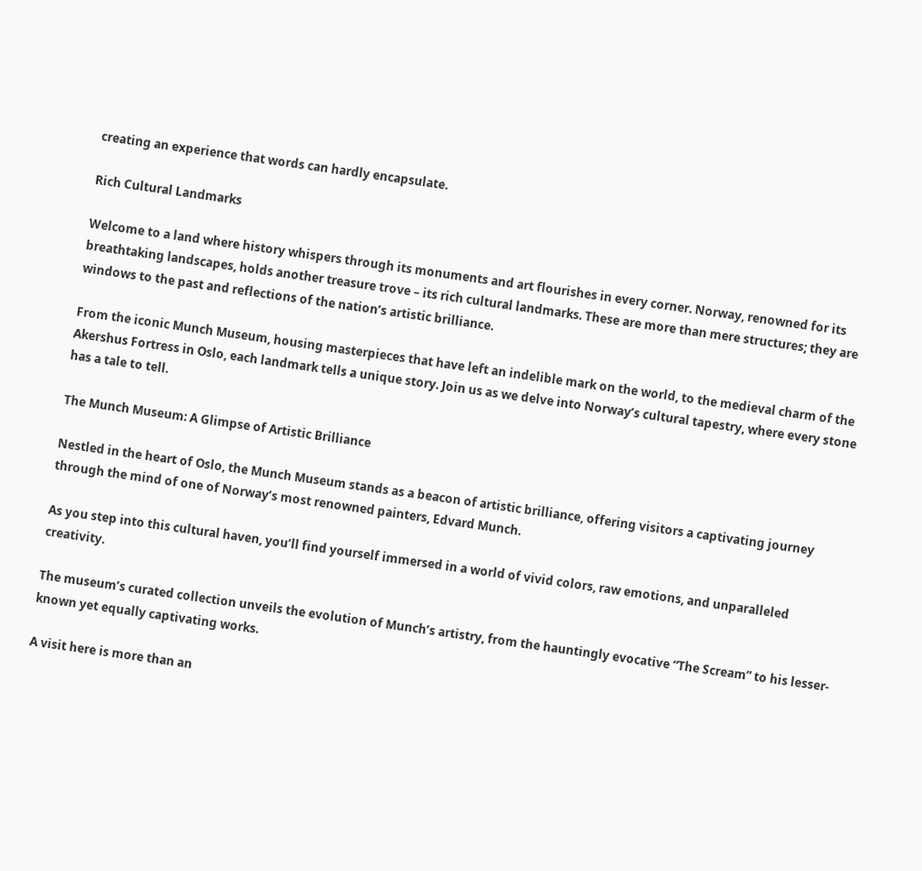creating an experience that words can hardly encapsulate.

Rich Cultural Landmarks

Welcome to a land where history whispers through its monuments and art flourishes in every corner. Norway, renowned for its breathtaking landscapes, holds another treasure trove – its rich cultural landmarks. These are more than mere structures; they are windows to the past and reflections of the nation’s artistic brilliance.

From the iconic Munch Museum, housing masterpieces that have left an indelible mark on the world, to the medieval charm of the Akershus Fortress in Oslo, each landmark tells a unique story. Join us as we delve into Norway’s cultural tapestry, where every stone has a tale to tell.

The Munch Museum: A Glimpse of Artistic Brilliance

Nestled in the heart of Oslo, the Munch Museum stands as a beacon of artistic brilliance, offering visitors a captivating journey through the mind of one of Norway’s most renowned painters, Edvard Munch.

As you step into this cultural haven, you’ll find yourself immersed in a world of vivid colors, raw emotions, and unparalleled creativity.

The museum’s curated collection unveils the evolution of Munch’s artistry, from the hauntingly evocative “The Scream” to his lesser-known yet equally captivating works.

A visit here is more than an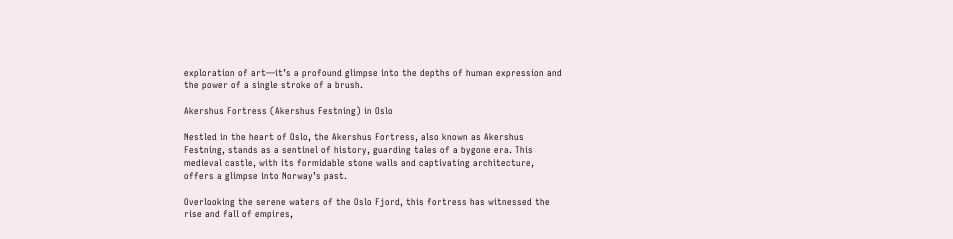exploration of art—it’s a profound glimpse into the depths of human expression and the power of a single stroke of a brush.

Akershus Fortress (Akershus Festning) in Oslo

Nestled in the heart of Oslo, the Akershus Fortress, also known as Akershus Festning, stands as a sentinel of history, guarding tales of a bygone era. This medieval castle, with its formidable stone walls and captivating architecture, offers a glimpse into Norway’s past.

Overlooking the serene waters of the Oslo Fjord, this fortress has witnessed the rise and fall of empires,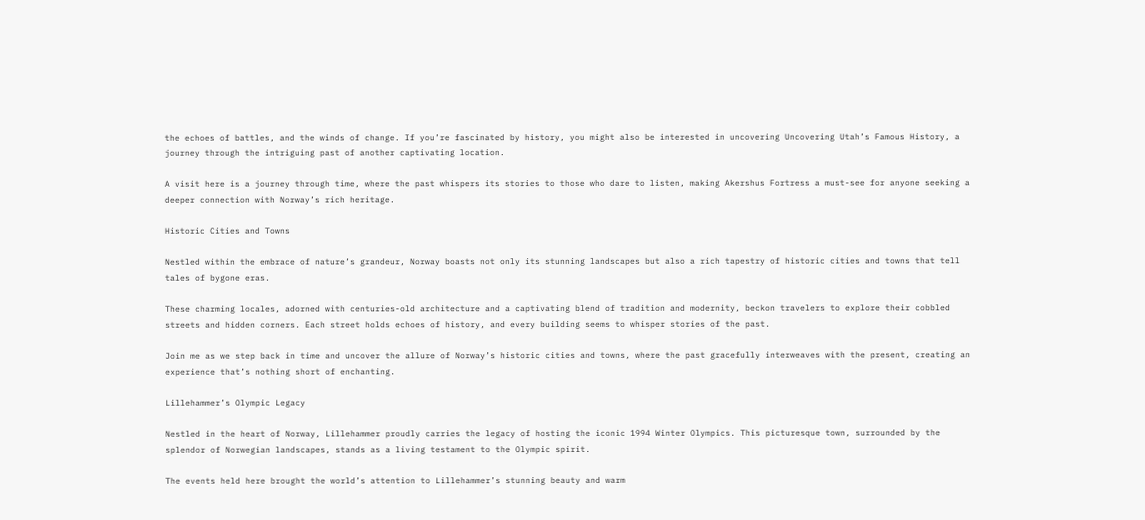the echoes of battles, and the winds of change. If you’re fascinated by history, you might also be interested in uncovering Uncovering Utah’s Famous History, a journey through the intriguing past of another captivating location.

A visit here is a journey through time, where the past whispers its stories to those who dare to listen, making Akershus Fortress a must-see for anyone seeking a deeper connection with Norway’s rich heritage.

Historic Cities and Towns

Nestled within the embrace of nature’s grandeur, Norway boasts not only its stunning landscapes but also a rich tapestry of historic cities and towns that tell tales of bygone eras.

These charming locales, adorned with centuries-old architecture and a captivating blend of tradition and modernity, beckon travelers to explore their cobbled streets and hidden corners. Each street holds echoes of history, and every building seems to whisper stories of the past.

Join me as we step back in time and uncover the allure of Norway’s historic cities and towns, where the past gracefully interweaves with the present, creating an experience that’s nothing short of enchanting.

Lillehammer’s Olympic Legacy

Nestled in the heart of Norway, Lillehammer proudly carries the legacy of hosting the iconic 1994 Winter Olympics. This picturesque town, surrounded by the splendor of Norwegian landscapes, stands as a living testament to the Olympic spirit.

The events held here brought the world’s attention to Lillehammer’s stunning beauty and warm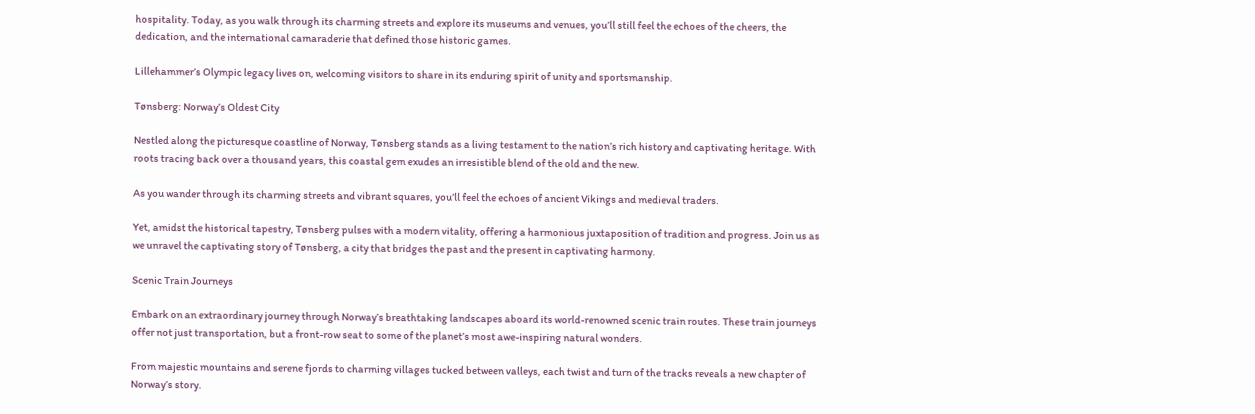hospitality. Today, as you walk through its charming streets and explore its museums and venues, you’ll still feel the echoes of the cheers, the dedication, and the international camaraderie that defined those historic games.

Lillehammer’s Olympic legacy lives on, welcoming visitors to share in its enduring spirit of unity and sportsmanship.

Tønsberg: Norway’s Oldest City

Nestled along the picturesque coastline of Norway, Tønsberg stands as a living testament to the nation’s rich history and captivating heritage. With roots tracing back over a thousand years, this coastal gem exudes an irresistible blend of the old and the new.

As you wander through its charming streets and vibrant squares, you’ll feel the echoes of ancient Vikings and medieval traders.

Yet, amidst the historical tapestry, Tønsberg pulses with a modern vitality, offering a harmonious juxtaposition of tradition and progress. Join us as we unravel the captivating story of Tønsberg, a city that bridges the past and the present in captivating harmony.

Scenic Train Journeys

Embark on an extraordinary journey through Norway’s breathtaking landscapes aboard its world-renowned scenic train routes. These train journeys offer not just transportation, but a front-row seat to some of the planet’s most awe-inspiring natural wonders.

From majestic mountains and serene fjords to charming villages tucked between valleys, each twist and turn of the tracks reveals a new chapter of Norway’s story.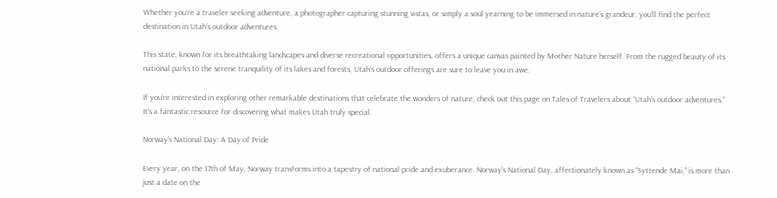Whether you’re a traveler seeking adventure, a photographer capturing stunning vistas, or simply a soul yearning to be immersed in nature’s grandeur, you’ll find the perfect destination in Utah’s outdoor adventures.

This state, known for its breathtaking landscapes and diverse recreational opportunities, offers a unique canvas painted by Mother Nature herself. From the rugged beauty of its national parks to the serene tranquility of its lakes and forests, Utah’s outdoor offerings are sure to leave you in awe.

If you’re interested in exploring other remarkable destinations that celebrate the wonders of nature, check out this page on Tales of Travelers about “Utah’s outdoor adventures.” It’s a fantastic resource for discovering what makes Utah truly special.

Norway’s National Day: A Day of Pride

Every year, on the 17th of May, Norway transforms into a tapestry of national pride and exuberance. Norway’s National Day, affectionately known as “Syttende Mai,” is more than just a date on the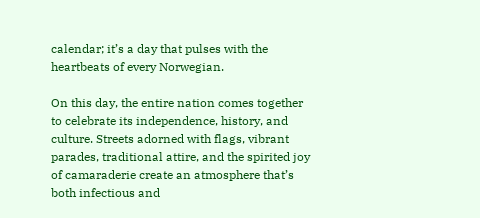calendar; it’s a day that pulses with the heartbeats of every Norwegian.

On this day, the entire nation comes together to celebrate its independence, history, and culture. Streets adorned with flags, vibrant parades, traditional attire, and the spirited joy of camaraderie create an atmosphere that’s both infectious and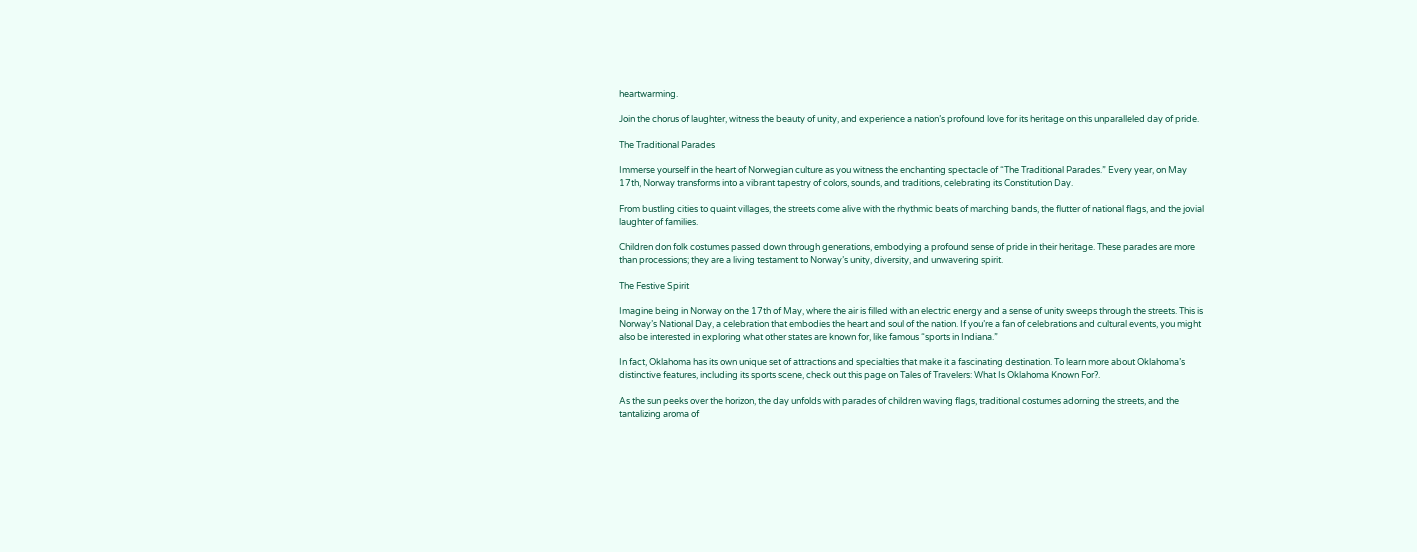heartwarming.

Join the chorus of laughter, witness the beauty of unity, and experience a nation’s profound love for its heritage on this unparalleled day of pride.

The Traditional Parades

Immerse yourself in the heart of Norwegian culture as you witness the enchanting spectacle of “The Traditional Parades.” Every year, on May 17th, Norway transforms into a vibrant tapestry of colors, sounds, and traditions, celebrating its Constitution Day.

From bustling cities to quaint villages, the streets come alive with the rhythmic beats of marching bands, the flutter of national flags, and the jovial laughter of families.

Children don folk costumes passed down through generations, embodying a profound sense of pride in their heritage. These parades are more than processions; they are a living testament to Norway’s unity, diversity, and unwavering spirit.

The Festive Spirit

Imagine being in Norway on the 17th of May, where the air is filled with an electric energy and a sense of unity sweeps through the streets. This is Norway’s National Day, a celebration that embodies the heart and soul of the nation. If you’re a fan of celebrations and cultural events, you might also be interested in exploring what other states are known for, like famous “sports in Indiana.”

In fact, Oklahoma has its own unique set of attractions and specialties that make it a fascinating destination. To learn more about Oklahoma’s distinctive features, including its sports scene, check out this page on Tales of Travelers: What Is Oklahoma Known For?.

As the sun peeks over the horizon, the day unfolds with parades of children waving flags, traditional costumes adorning the streets, and the tantalizing aroma of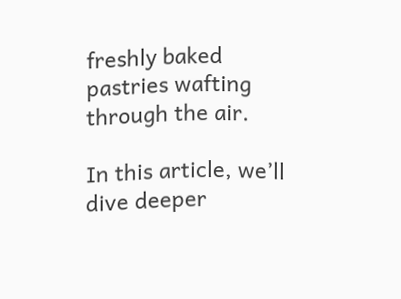freshly baked pastries wafting through the air.

In this article, we’ll dive deeper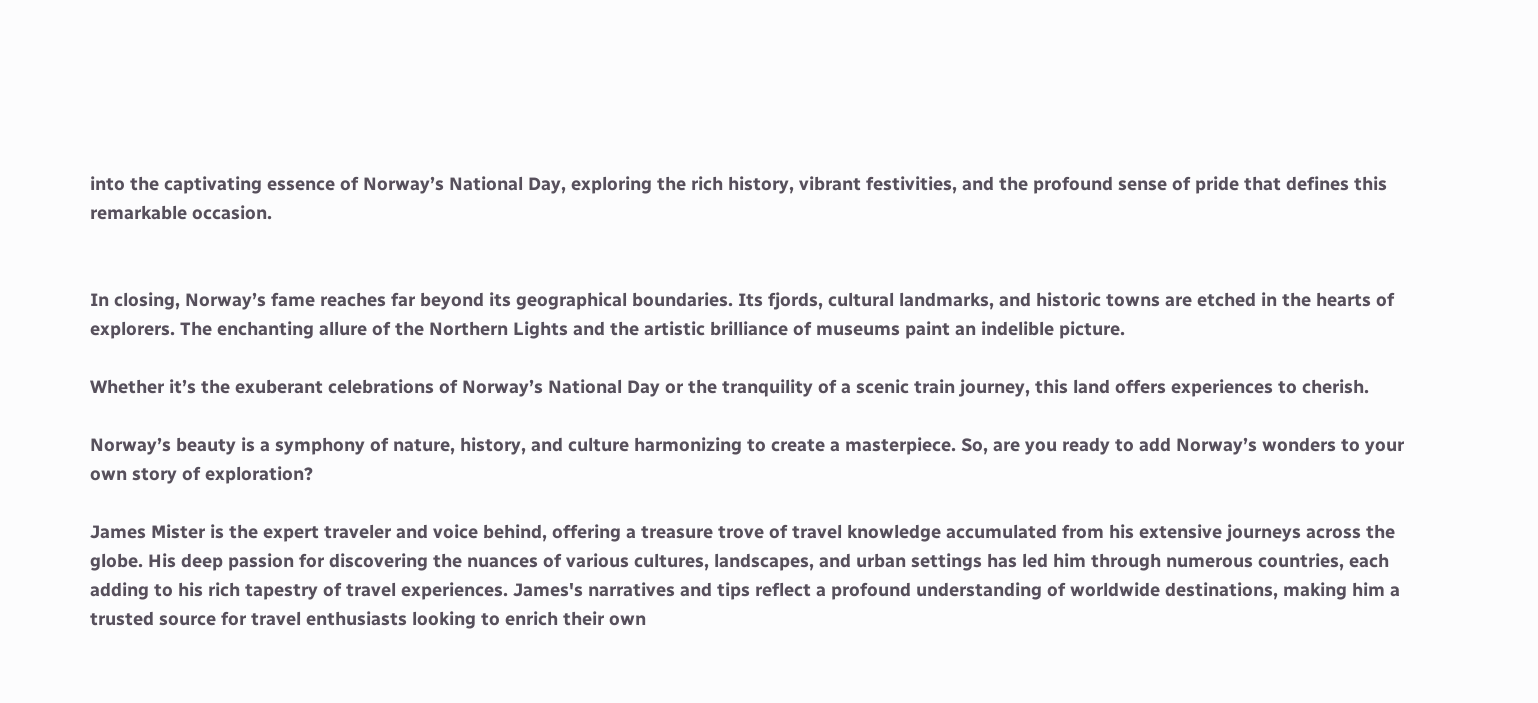into the captivating essence of Norway’s National Day, exploring the rich history, vibrant festivities, and the profound sense of pride that defines this remarkable occasion.


In closing, Norway’s fame reaches far beyond its geographical boundaries. Its fjords, cultural landmarks, and historic towns are etched in the hearts of explorers. The enchanting allure of the Northern Lights and the artistic brilliance of museums paint an indelible picture.

Whether it’s the exuberant celebrations of Norway’s National Day or the tranquility of a scenic train journey, this land offers experiences to cherish.

Norway’s beauty is a symphony of nature, history, and culture harmonizing to create a masterpiece. So, are you ready to add Norway’s wonders to your own story of exploration?

James Mister is the expert traveler and voice behind, offering a treasure trove of travel knowledge accumulated from his extensive journeys across the globe. His deep passion for discovering the nuances of various cultures, landscapes, and urban settings has led him through numerous countries, each adding to his rich tapestry of travel experiences. James's narratives and tips reflect a profound understanding of worldwide destinations, making him a trusted source for travel enthusiasts looking to enrich their own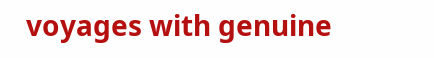voyages with genuine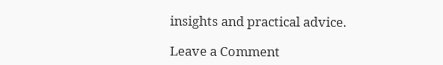insights and practical advice.

Leave a Comment